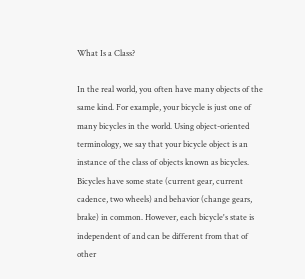What Is a Class?

In the real world, you often have many objects of the same kind. For example, your bicycle is just one of many bicycles in the world. Using object-oriented terminology, we say that your bicycle object is an instance of the class of objects known as bicycles. Bicycles have some state (current gear, current cadence, two wheels) and behavior (change gears, brake) in common. However, each bicycle's state is independent of and can be different from that of other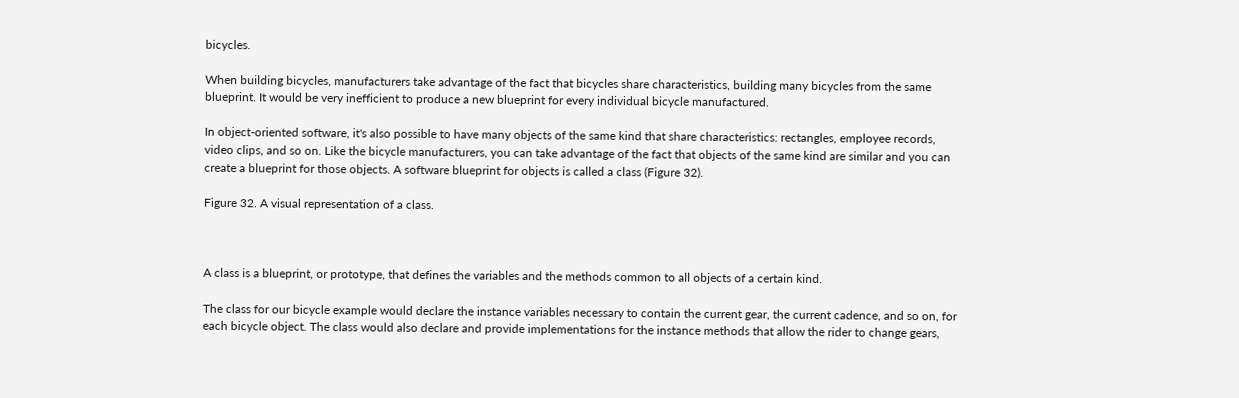bicycles.

When building bicycles, manufacturers take advantage of the fact that bicycles share characteristics, building many bicycles from the same blueprint. It would be very inefficient to produce a new blueprint for every individual bicycle manufactured.

In object-oriented software, it's also possible to have many objects of the same kind that share characteristics: rectangles, employee records, video clips, and so on. Like the bicycle manufacturers, you can take advantage of the fact that objects of the same kind are similar and you can create a blueprint for those objects. A software blueprint for objects is called a class (Figure 32).

Figure 32. A visual representation of a class.



A class is a blueprint, or prototype, that defines the variables and the methods common to all objects of a certain kind.

The class for our bicycle example would declare the instance variables necessary to contain the current gear, the current cadence, and so on, for each bicycle object. The class would also declare and provide implementations for the instance methods that allow the rider to change gears,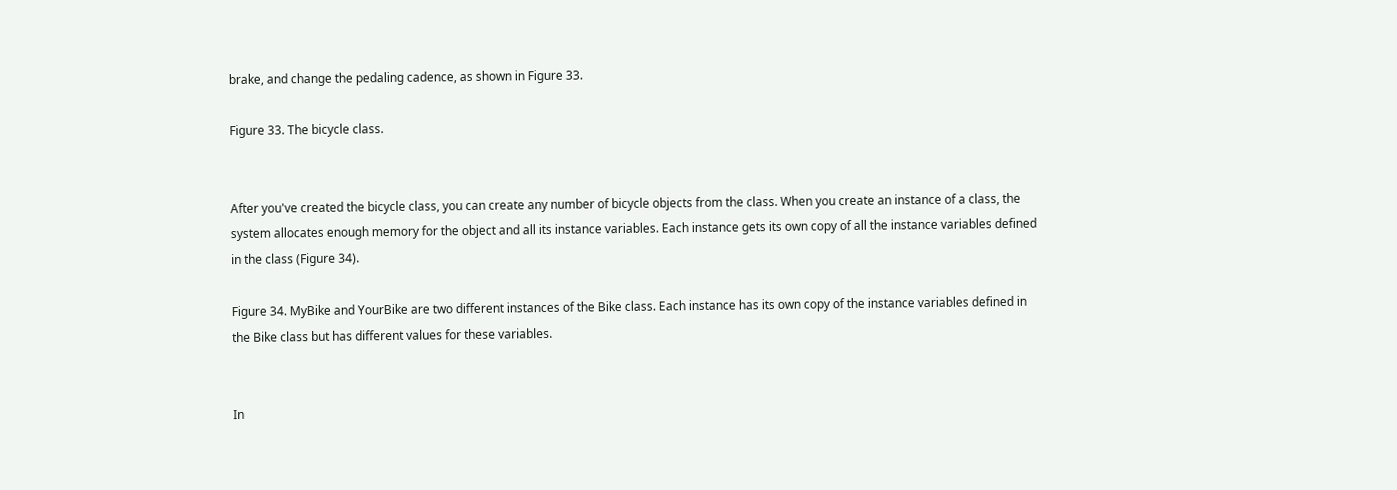brake, and change the pedaling cadence, as shown in Figure 33.

Figure 33. The bicycle class.


After you've created the bicycle class, you can create any number of bicycle objects from the class. When you create an instance of a class, the system allocates enough memory for the object and all its instance variables. Each instance gets its own copy of all the instance variables defined in the class (Figure 34).

Figure 34. MyBike and YourBike are two different instances of the Bike class. Each instance has its own copy of the instance variables defined in the Bike class but has different values for these variables.


In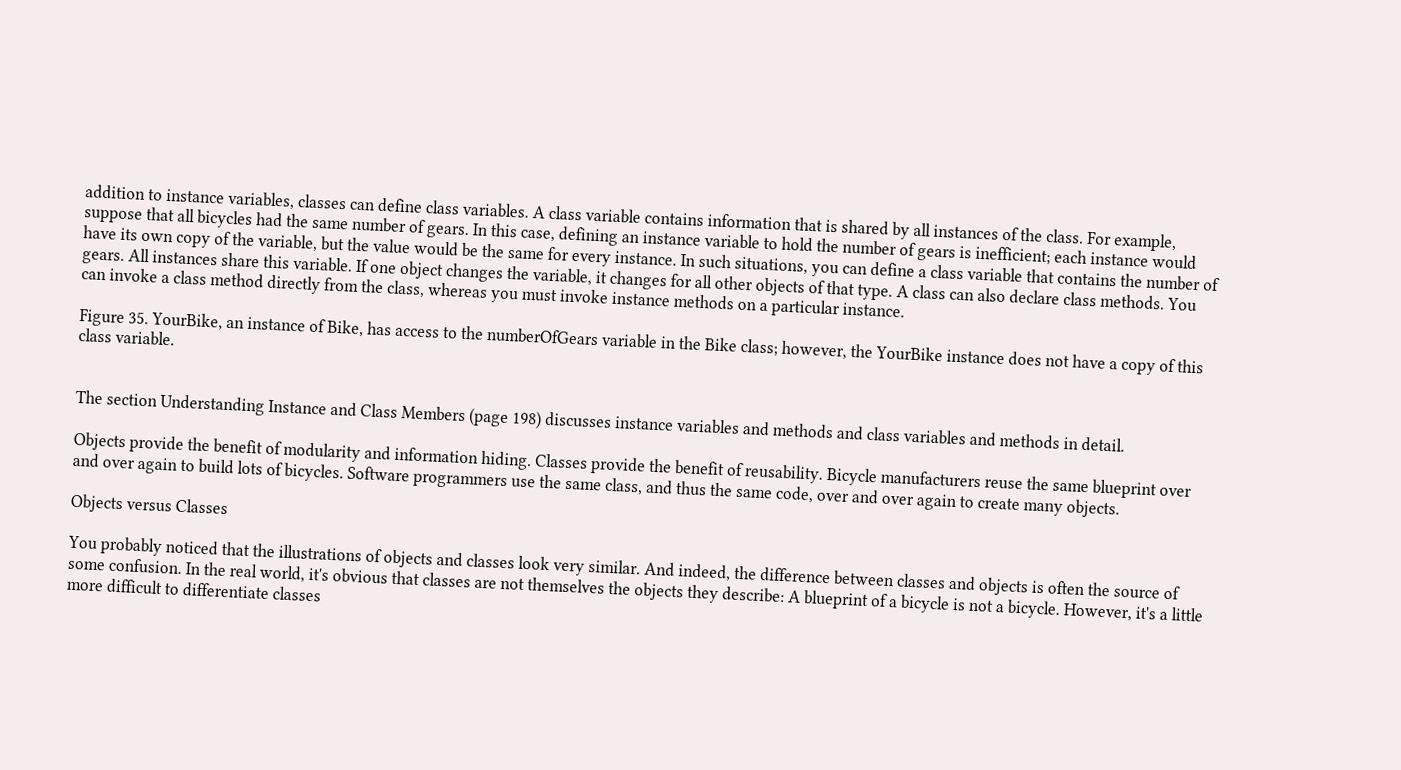addition to instance variables, classes can define class variables. A class variable contains information that is shared by all instances of the class. For example, suppose that all bicycles had the same number of gears. In this case, defining an instance variable to hold the number of gears is inefficient; each instance would have its own copy of the variable, but the value would be the same for every instance. In such situations, you can define a class variable that contains the number of gears. All instances share this variable. If one object changes the variable, it changes for all other objects of that type. A class can also declare class methods. You can invoke a class method directly from the class, whereas you must invoke instance methods on a particular instance.

Figure 35. YourBike, an instance of Bike, has access to the numberOfGears variable in the Bike class; however, the YourBike instance does not have a copy of this class variable.


The section Understanding Instance and Class Members (page 198) discusses instance variables and methods and class variables and methods in detail.

Objects provide the benefit of modularity and information hiding. Classes provide the benefit of reusability. Bicycle manufacturers reuse the same blueprint over and over again to build lots of bicycles. Software programmers use the same class, and thus the same code, over and over again to create many objects.

Objects versus Classes

You probably noticed that the illustrations of objects and classes look very similar. And indeed, the difference between classes and objects is often the source of some confusion. In the real world, it's obvious that classes are not themselves the objects they describe: A blueprint of a bicycle is not a bicycle. However, it's a little more difficult to differentiate classes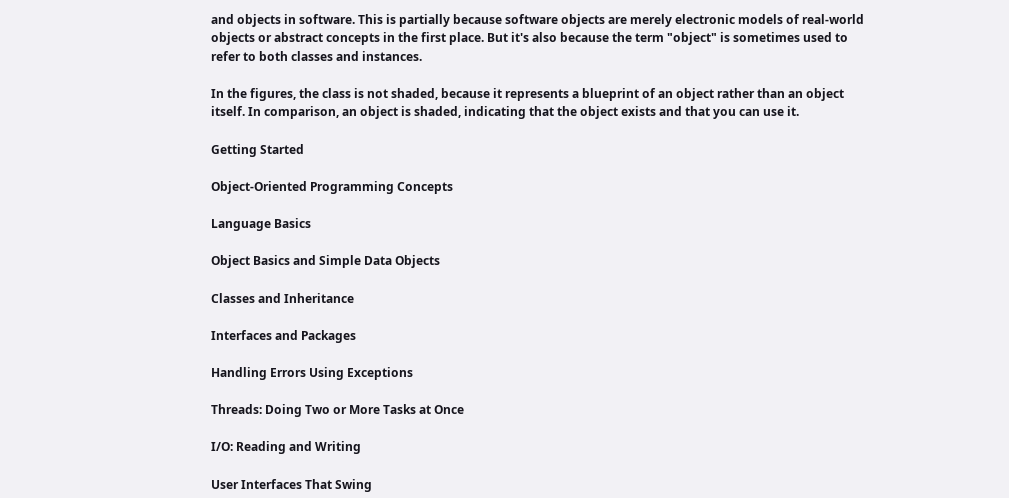and objects in software. This is partially because software objects are merely electronic models of real-world objects or abstract concepts in the first place. But it's also because the term "object" is sometimes used to refer to both classes and instances.

In the figures, the class is not shaded, because it represents a blueprint of an object rather than an object itself. In comparison, an object is shaded, indicating that the object exists and that you can use it.

Getting Started

Object-Oriented Programming Concepts

Language Basics

Object Basics and Simple Data Objects

Classes and Inheritance

Interfaces and Packages

Handling Errors Using Exceptions

Threads: Doing Two or More Tasks at Once

I/O: Reading and Writing

User Interfaces That Swing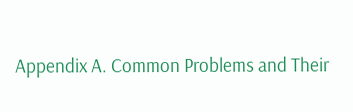Appendix A. Common Problems and Their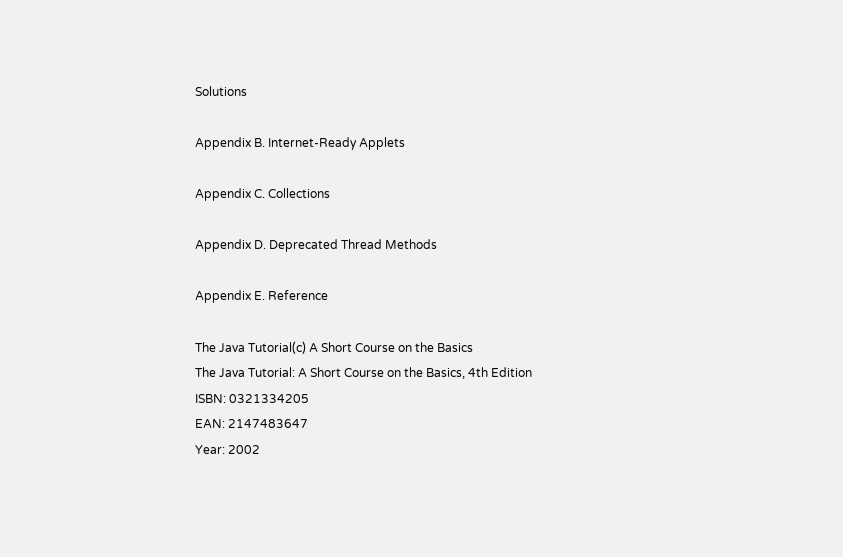Solutions

Appendix B. Internet-Ready Applets

Appendix C. Collections

Appendix D. Deprecated Thread Methods

Appendix E. Reference

The Java Tutorial(c) A Short Course on the Basics
The Java Tutorial: A Short Course on the Basics, 4th Edition
ISBN: 0321334205
EAN: 2147483647
Year: 2002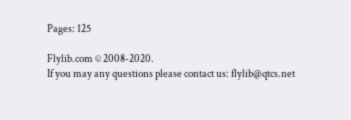Pages: 125

Flylib.com © 2008-2020.
If you may any questions please contact us: flylib@qtcs.net